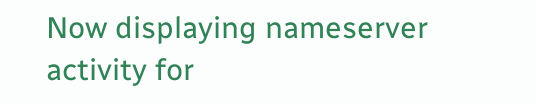Now displaying nameserver activity for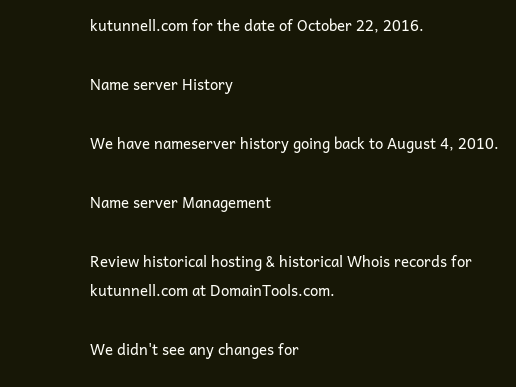kutunnell.com for the date of October 22, 2016.

Name server History

We have nameserver history going back to August 4, 2010.

Name server Management

Review historical hosting & historical Whois records for kutunnell.com at DomainTools.com.

We didn't see any changes for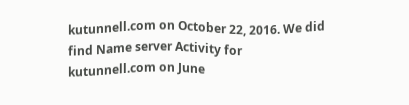kutunnell.com on October 22, 2016. We did find Name server Activity for kutunnell.com on June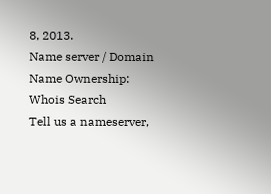8, 2013.
Name server / Domain Name Ownership: Whois Search
Tell us a nameserver,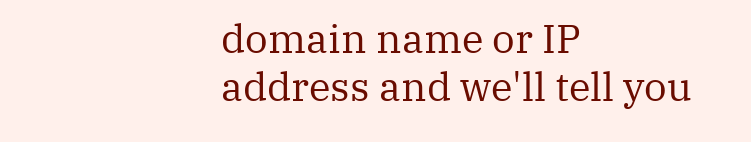domain name or IP address and we'll tell you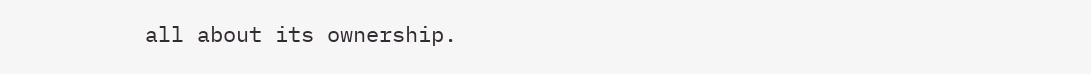all about its ownership.